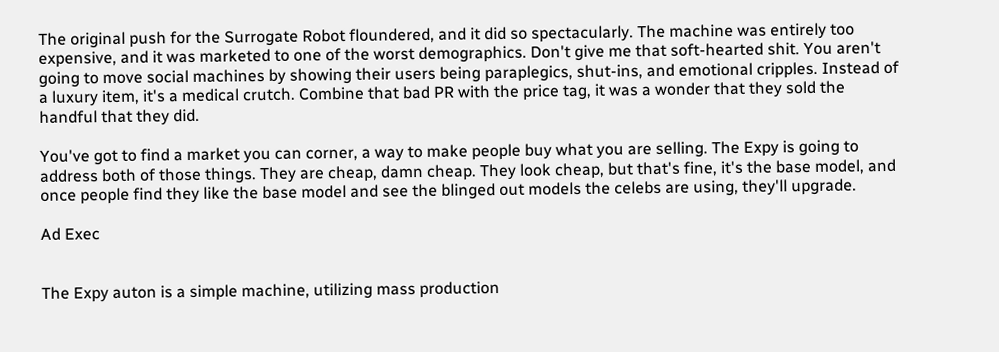The original push for the Surrogate Robot floundered, and it did so spectacularly. The machine was entirely too expensive, and it was marketed to one of the worst demographics. Don't give me that soft-hearted shit. You aren't going to move social machines by showing their users being paraplegics, shut-ins, and emotional cripples. Instead of a luxury item, it's a medical crutch. Combine that bad PR with the price tag, it was a wonder that they sold the handful that they did.

You've got to find a market you can corner, a way to make people buy what you are selling. The Expy is going to address both of those things. They are cheap, damn cheap. They look cheap, but that's fine, it's the base model, and once people find they like the base model and see the blinged out models the celebs are using, they'll upgrade.

Ad Exec


The Expy auton is a simple machine, utilizing mass production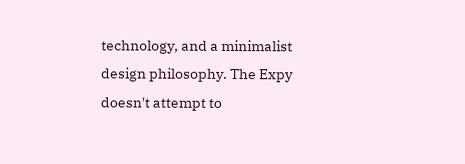technology, and a minimalist design philosophy. The Expy doesn't attempt to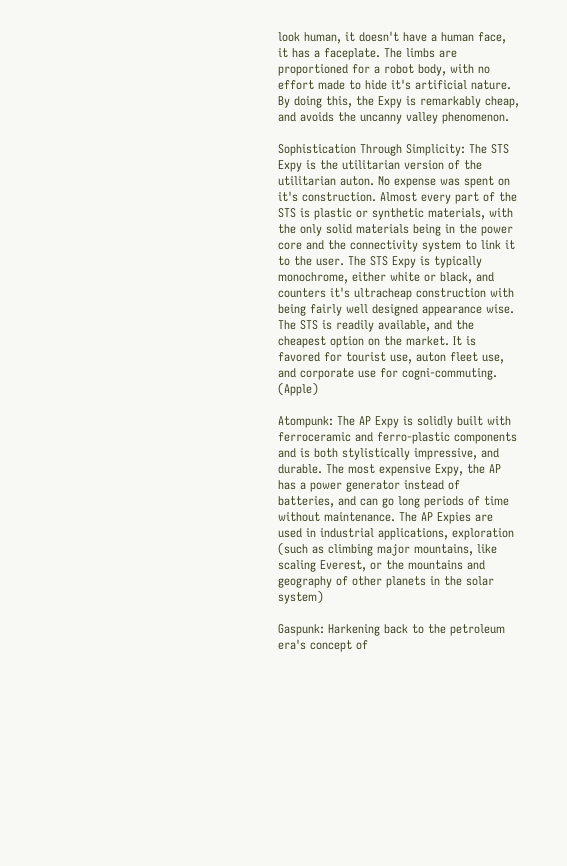look human, it doesn't have a human face, it has a faceplate. The limbs are proportioned for a robot body, with no effort made to hide it's artificial nature. By doing this, the Expy is remarkably cheap, and avoids the uncanny valley phenomenon.

Sophistication Through Simplicity: The STS Expy is the utilitarian version of the utilitarian auton. No expense was spent on it's construction. Almost every part of the STS is plastic or synthetic materials, with the only solid materials being in the power core and the connectivity system to link it to the user. The STS Expy is typically monochrome, either white or black, and counters it's ultracheap construction with being fairly well designed appearance wise. The STS is readily available, and the cheapest option on the market. It is favored for tourist use, auton fleet use, and corporate use for cogni-commuting. (Apple)

Atompunk: The AP Expy is solidly built with ferroceramic and ferro-plastic components and is both stylistically impressive, and durable. The most expensive Expy, the AP has a power generator instead of batteries, and can go long periods of time without maintenance. The AP Expies are used in industrial applications, exploration (such as climbing major mountains, like scaling Everest, or the mountains and geography of other planets in the solar system)

Gaspunk: Harkening back to the petroleum era's concept of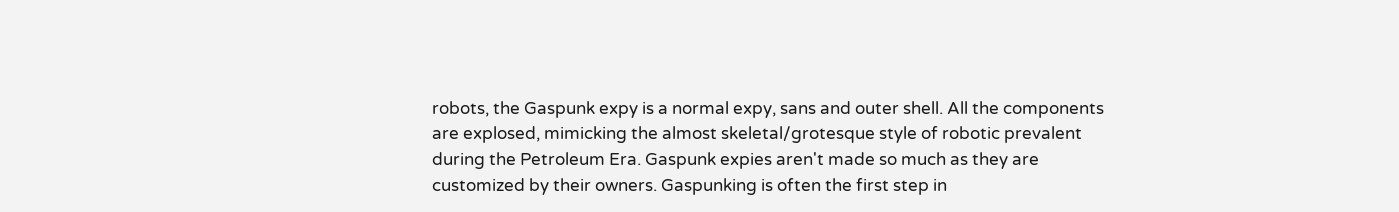robots, the Gaspunk expy is a normal expy, sans and outer shell. All the components are explosed, mimicking the almost skeletal/grotesque style of robotic prevalent during the Petroleum Era. Gaspunk expies aren't made so much as they are customized by their owners. Gaspunking is often the first step in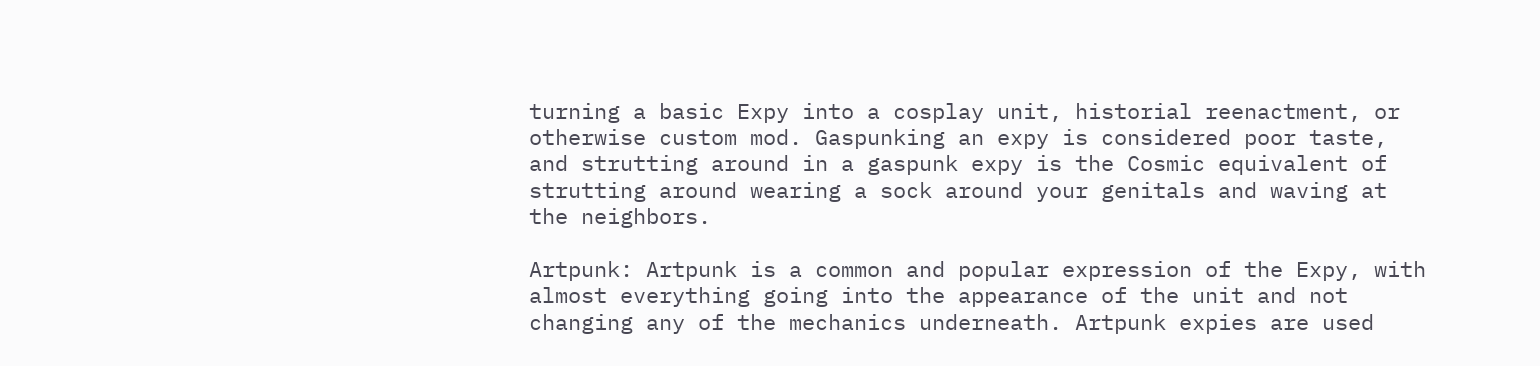turning a basic Expy into a cosplay unit, historial reenactment, or otherwise custom mod. Gaspunking an expy is considered poor taste, and strutting around in a gaspunk expy is the Cosmic equivalent of strutting around wearing a sock around your genitals and waving at the neighbors.

Artpunk: Artpunk is a common and popular expression of the Expy, with almost everything going into the appearance of the unit and not changing any of the mechanics underneath. Artpunk expies are used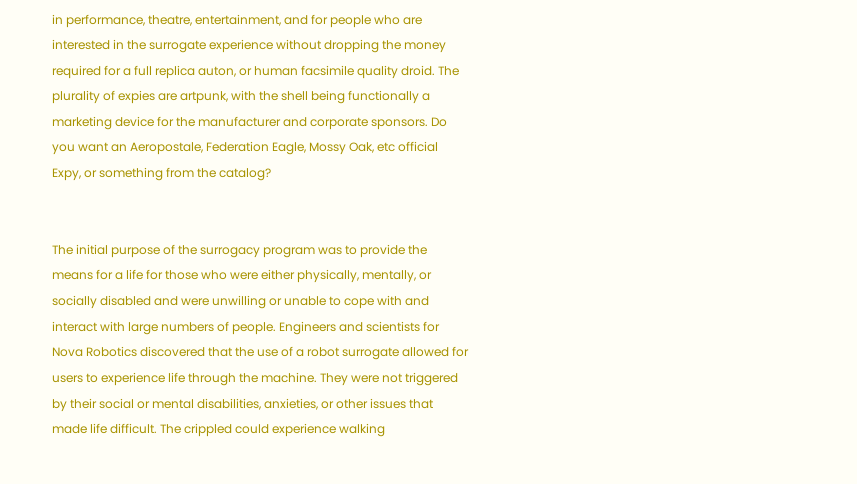in performance, theatre, entertainment, and for people who are interested in the surrogate experience without dropping the money required for a full replica auton, or human facsimile quality droid. The plurality of expies are artpunk, with the shell being functionally a marketing device for the manufacturer and corporate sponsors. Do you want an Aeropostale, Federation Eagle, Mossy Oak, etc official Expy, or something from the catalog?


The initial purpose of the surrogacy program was to provide the means for a life for those who were either physically, mentally, or socially disabled and were unwilling or unable to cope with and interact with large numbers of people. Engineers and scientists for Nova Robotics discovered that the use of a robot surrogate allowed for users to experience life through the machine. They were not triggered by their social or mental disabilities, anxieties, or other issues that made life difficult. The crippled could experience walking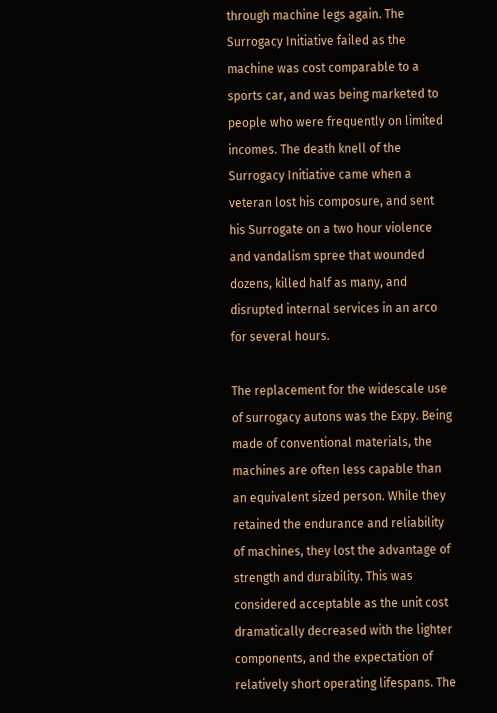through machine legs again. The Surrogacy Initiative failed as the machine was cost comparable to a sports car, and was being marketed to people who were frequently on limited incomes. The death knell of the Surrogacy Initiative came when a veteran lost his composure, and sent his Surrogate on a two hour violence and vandalism spree that wounded dozens, killed half as many, and disrupted internal services in an arco for several hours.

The replacement for the widescale use of surrogacy autons was the Expy. Being made of conventional materials, the machines are often less capable than an equivalent sized person. While they retained the endurance and reliability of machines, they lost the advantage of strength and durability. This was considered acceptable as the unit cost dramatically decreased with the lighter components, and the expectation of relatively short operating lifespans. The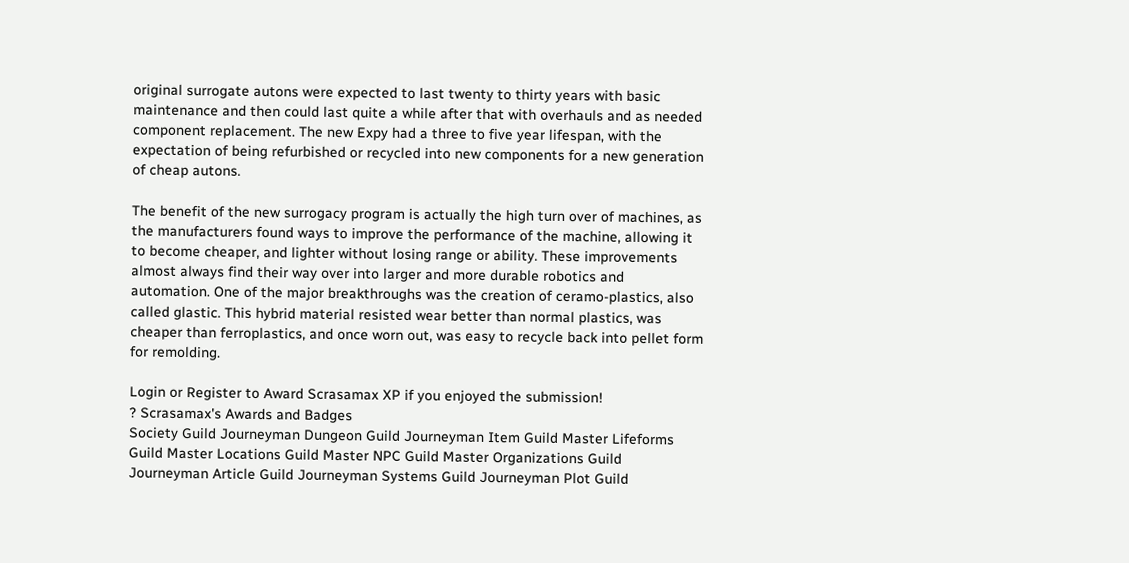original surrogate autons were expected to last twenty to thirty years with basic maintenance and then could last quite a while after that with overhauls and as needed component replacement. The new Expy had a three to five year lifespan, with the expectation of being refurbished or recycled into new components for a new generation of cheap autons.

The benefit of the new surrogacy program is actually the high turn over of machines, as the manufacturers found ways to improve the performance of the machine, allowing it to become cheaper, and lighter without losing range or ability. These improvements almost always find their way over into larger and more durable robotics and automation. One of the major breakthroughs was the creation of ceramo-plastics, also called glastic. This hybrid material resisted wear better than normal plastics, was cheaper than ferroplastics, and once worn out, was easy to recycle back into pellet form for remolding.

Login or Register to Award Scrasamax XP if you enjoyed the submission!
? Scrasamax's Awards and Badges
Society Guild Journeyman Dungeon Guild Journeyman Item Guild Master Lifeforms Guild Master Locations Guild Master NPC Guild Master Organizations Guild Journeyman Article Guild Journeyman Systems Guild Journeyman Plot Guild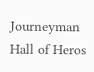Journeyman Hall of Heros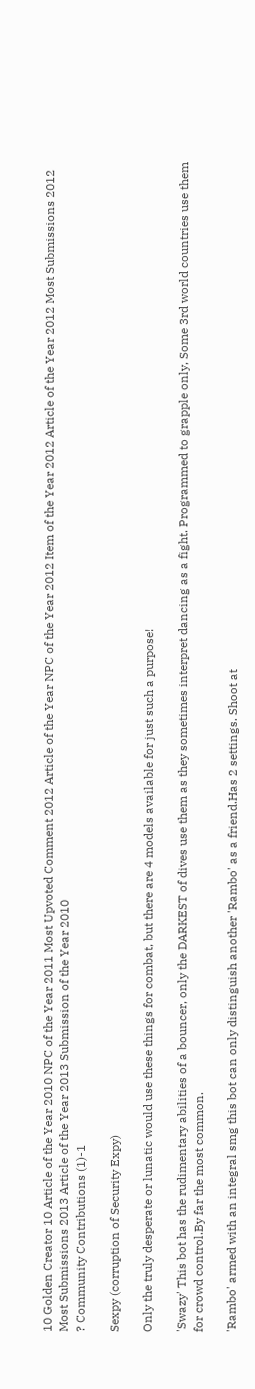10 Golden Creator 10 Article of the Year 2010 NPC of the Year 2011 Most Upvoted Comment 2012 Article of the Year NPC of the Year 2012 Item of the Year 2012 Article of the Year 2012 Most Submissions 2012 Most Submissions 2013 Article of the Year 2013 Submission of the Year 2010
? Community Contributions (1)-1

Sexpy (corruption of Security Expy)

Only the truly desperate or lunatic would use these things for combat, but there are 4 models available for just such a purpose!

'Swazy' This bot has the rudimentary abilities of a bouncer, only the DARKEST of dives use them as they sometimes interpret dancing as a fight. Programmed to grapple only, Some 3rd world countries use them for crowd control.By far the most common.

'Rambo' armed with an integral smg this bot can only distinguish another 'Rambo' as a friend.Has 2 settings. Shoot at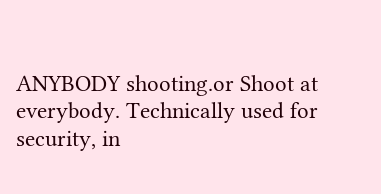ANYBODY shooting.or Shoot at everybody. Technically used for security, in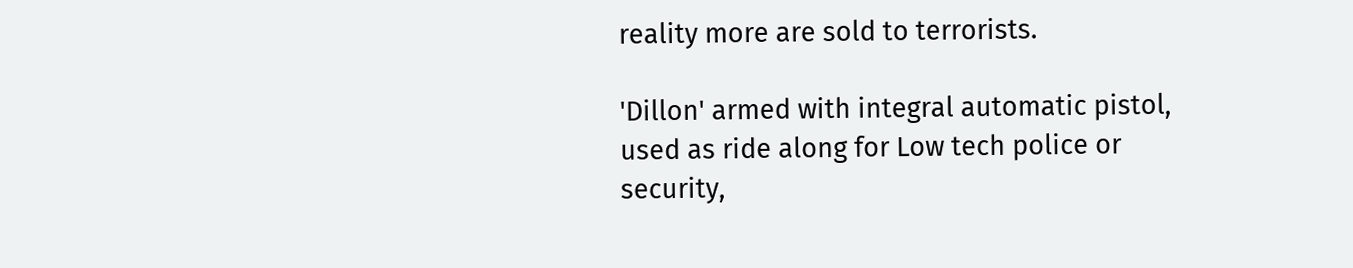reality more are sold to terrorists.

'Dillon' armed with integral automatic pistol, used as ride along for Low tech police or security,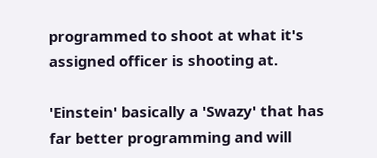programmed to shoot at what it's assigned officer is shooting at.

'Einstein' basically a 'Swazy' that has far better programming and will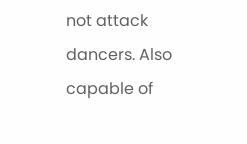not attack dancers. Also capable of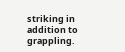striking in addition to grappling.